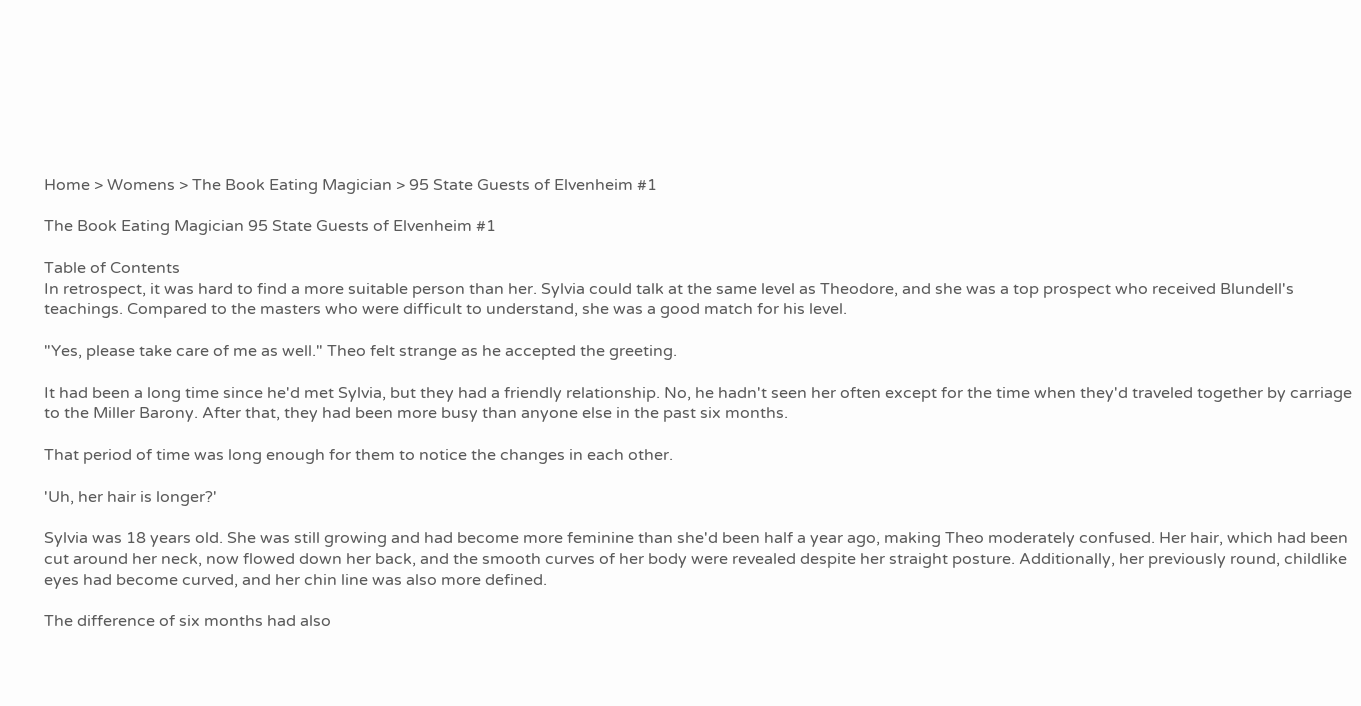Home > Womens > The Book Eating Magician > 95 State Guests of Elvenheim #1

The Book Eating Magician 95 State Guests of Elvenheim #1

Table of Contents
In retrospect, it was hard to find a more suitable person than her. Sylvia could talk at the same level as Theodore, and she was a top prospect who received Blundell's teachings. Compared to the masters who were difficult to understand, she was a good match for his level.

"Yes, please take care of me as well." Theo felt strange as he accepted the greeting.

It had been a long time since he'd met Sylvia, but they had a friendly relationship. No, he hadn't seen her often except for the time when they'd traveled together by carriage to the Miller Barony. After that, they had been more busy than anyone else in the past six months.

That period of time was long enough for them to notice the changes in each other.

'Uh, her hair is longer?'

Sylvia was 18 years old. She was still growing and had become more feminine than she'd been half a year ago, making Theo moderately confused. Her hair, which had been cut around her neck, now flowed down her back, and the smooth curves of her body were revealed despite her straight posture. Additionally, her previously round, childlike eyes had become curved, and her chin line was also more defined.

The difference of six months had also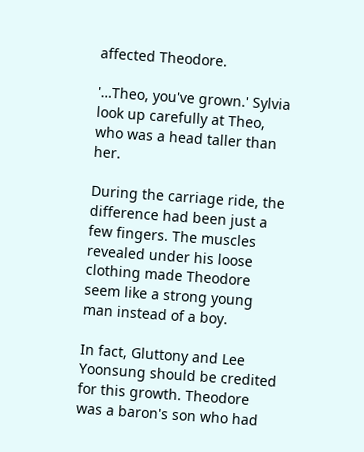affected Theodore.

'…Theo, you've grown.' Sylvia look up carefully at Theo, who was a head taller than her.

During the carriage ride, the difference had been just a few fingers. The muscles revealed under his loose clothing made Theodore seem like a strong young man instead of a boy.

In fact, Gluttony and Lee Yoonsung should be credited for this growth. Theodore was a baron's son who had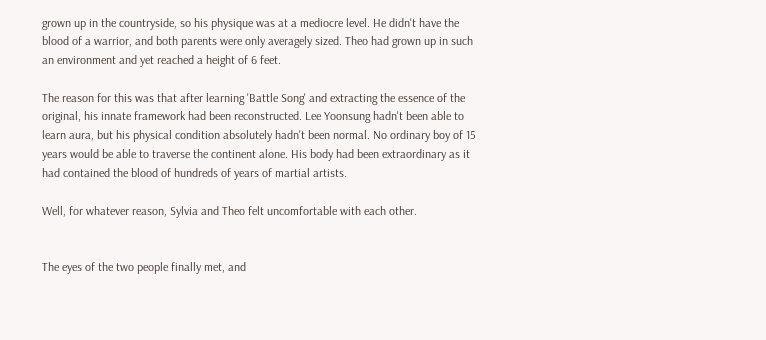grown up in the countryside, so his physique was at a mediocre level. He didn't have the blood of a warrior, and both parents were only averagely sized. Theo had grown up in such an environment and yet reached a height of 6 feet.

The reason for this was that after learning 'Battle Song' and extracting the essence of the original, his innate framework had been reconstructed. Lee Yoonsung hadn't been able to learn aura, but his physical condition absolutely hadn't been normal. No ordinary boy of 15 years would be able to traverse the continent alone. His body had been extraordinary as it had contained the blood of hundreds of years of martial artists.

Well, for whatever reason, Sylvia and Theo felt uncomfortable with each other.


The eyes of the two people finally met, and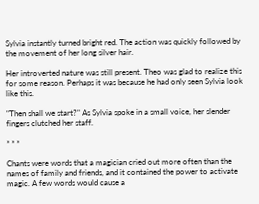Sylvia instantly turned bright red. The action was quickly followed by the movement of her long silver hair.

Her introverted nature was still present. Theo was glad to realize this for some reason. Perhaps it was because he had only seen Sylvia look like this.

"Then shall we start?" As Sylvia spoke in a small voice, her slender fingers clutched her staff.

* * *

Chants were words that a magician cried out more often than the names of family and friends, and it contained the power to activate magic. A few words would cause a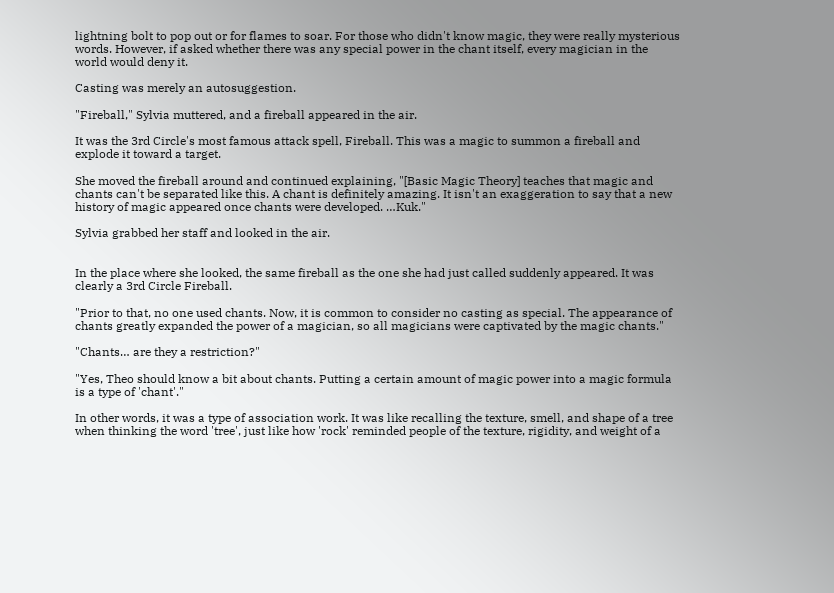lightning bolt to pop out or for flames to soar. For those who didn't know magic, they were really mysterious words. However, if asked whether there was any special power in the chant itself, every magician in the world would deny it.

Casting was merely an autosuggestion.

"Fireball," Sylvia muttered, and a fireball appeared in the air.

It was the 3rd Circle's most famous attack spell, Fireball. This was a magic to summon a fireball and explode it toward a target.

She moved the fireball around and continued explaining, "[Basic Magic Theory] teaches that magic and chants can't be separated like this. A chant is definitely amazing. It isn't an exaggeration to say that a new history of magic appeared once chants were developed. …Kuk."

Sylvia grabbed her staff and looked in the air.


In the place where she looked, the same fireball as the one she had just called suddenly appeared. It was clearly a 3rd Circle Fireball.

"Prior to that, no one used chants. Now, it is common to consider no casting as special. The appearance of chants greatly expanded the power of a magician, so all magicians were captivated by the magic chants."

"Chants… are they a restriction?"

"Yes, Theo should know a bit about chants. Putting a certain amount of magic power into a magic formula is a type of 'chant'."

In other words, it was a type of association work. It was like recalling the texture, smell, and shape of a tree when thinking the word 'tree', just like how 'rock' reminded people of the texture, rigidity, and weight of a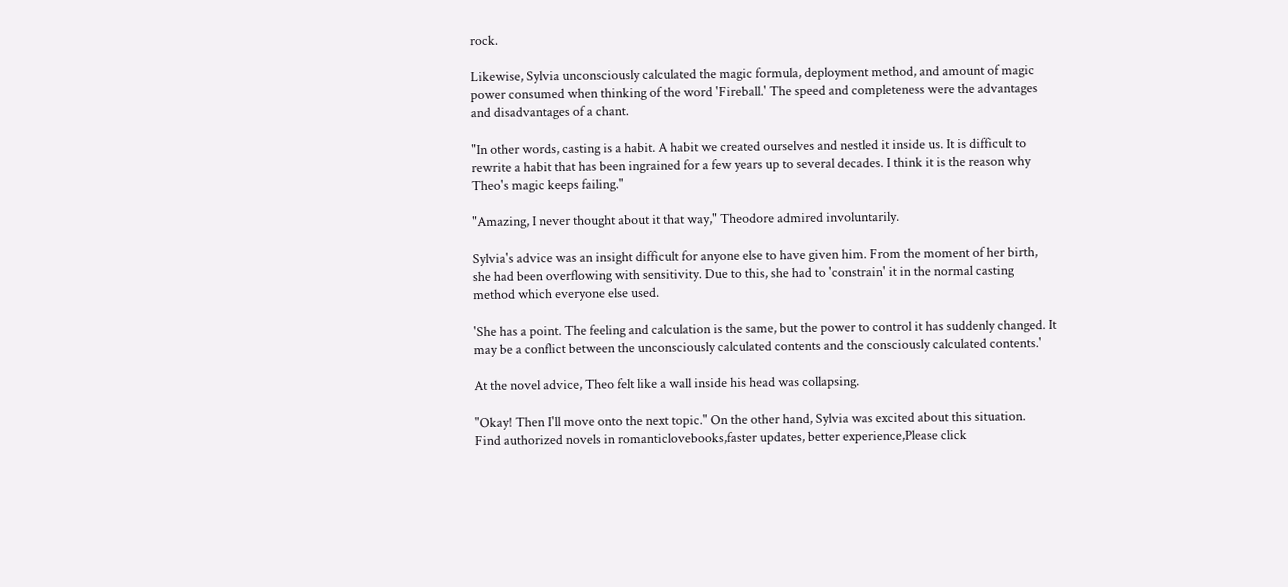rock.

Likewise, Sylvia unconsciously calculated the magic formula, deployment method, and amount of magic power consumed when thinking of the word 'Fireball.' The speed and completeness were the advantages and disadvantages of a chant.

"In other words, casting is a habit. A habit we created ourselves and nestled it inside us. It is difficult to rewrite a habit that has been ingrained for a few years up to several decades. I think it is the reason why Theo's magic keeps failing."

"Amazing, I never thought about it that way," Theodore admired involuntarily.

Sylvia's advice was an insight difficult for anyone else to have given him. From the moment of her birth, she had been overflowing with sensitivity. Due to this, she had to 'constrain' it in the normal casting method which everyone else used.

'She has a point. The feeling and calculation is the same, but the power to control it has suddenly changed. It may be a conflict between the unconsciously calculated contents and the consciously calculated contents.'

At the novel advice, Theo felt like a wall inside his head was collapsing.

"Okay! Then I'll move onto the next topic." On the other hand, Sylvia was excited about this situation.
Find authorized novels in romanticlovebooks,faster updates, better experience,Please click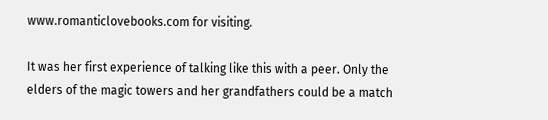www.romanticlovebooks.com for visiting.

It was her first experience of talking like this with a peer. Only the elders of the magic towers and her grandfathers could be a match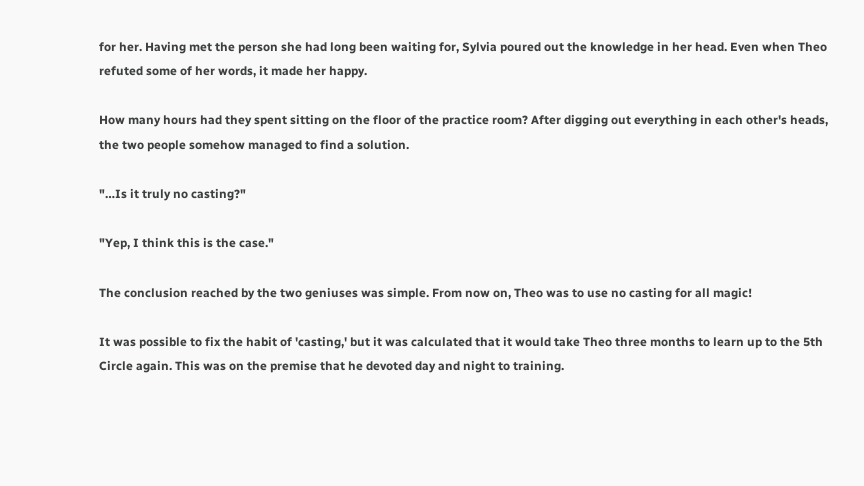for her. Having met the person she had long been waiting for, Sylvia poured out the knowledge in her head. Even when Theo refuted some of her words, it made her happy.

How many hours had they spent sitting on the floor of the practice room? After digging out everything in each other's heads, the two people somehow managed to find a solution.

"…Is it truly no casting?"

"Yep, I think this is the case."

The conclusion reached by the two geniuses was simple. From now on, Theo was to use no casting for all magic!

It was possible to fix the habit of 'casting,' but it was calculated that it would take Theo three months to learn up to the 5th Circle again. This was on the premise that he devoted day and night to training.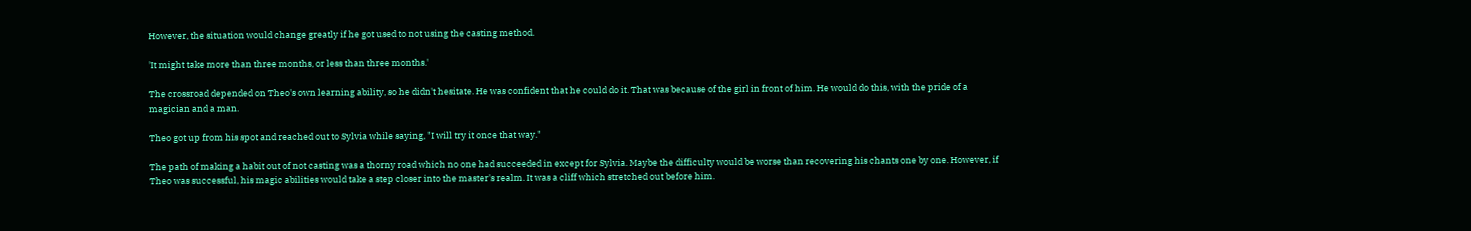However, the situation would change greatly if he got used to not using the casting method.

'It might take more than three months, or less than three months.'

The crossroad depended on Theo's own learning ability, so he didn't hesitate. He was confident that he could do it. That was because of the girl in front of him. He would do this, with the pride of a magician and a man.

Theo got up from his spot and reached out to Sylvia while saying, "I will try it once that way."

The path of making a habit out of not casting was a thorny road which no one had succeeded in except for Sylvia. Maybe the difficulty would be worse than recovering his chants one by one. However, if Theo was successful, his magic abilities would take a step closer into the master's realm. It was a cliff which stretched out before him.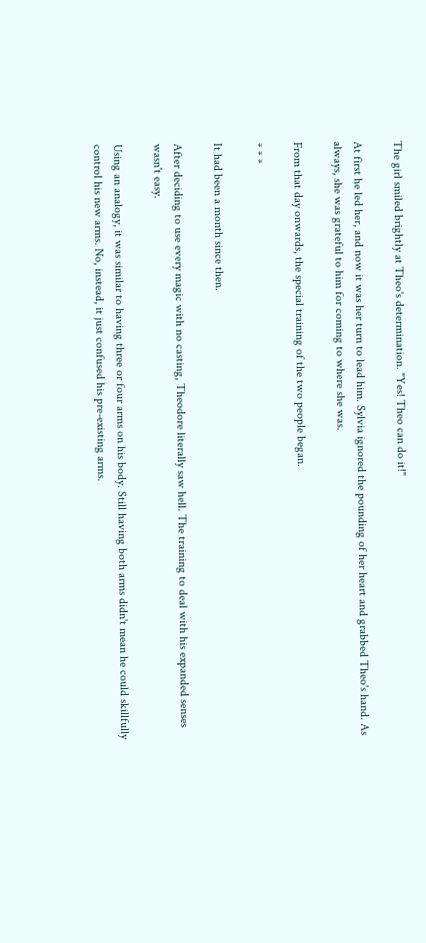The girl smiled brightly at Theo's determination. "Yes! Theo can do it!"

At first he led her, and now it was her turn to lead him. Sylvia ignored the pounding of her heart and grabbed Theo's hand. As always, she was grateful to him for coming to where she was.

From that day onwards, the special training of the two people began.

* * *

It had been a month since then.

After deciding to use every magic with no casting, Theodore literally saw hell. The training to deal with his expanded senses wasn't easy.

Using an analogy, it was similar to having three or four arms on his body. Still having both arms didn't mean he could skillfully control his new arms. No, instead, it just confused his pre-existing arms.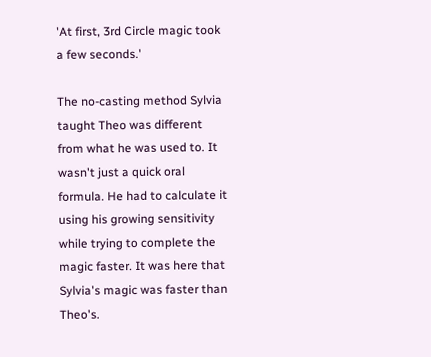'At first, 3rd Circle magic took a few seconds.'

The no-casting method Sylvia taught Theo was different from what he was used to. It wasn't just a quick oral formula. He had to calculate it using his growing sensitivity while trying to complete the magic faster. It was here that Sylvia's magic was faster than Theo's.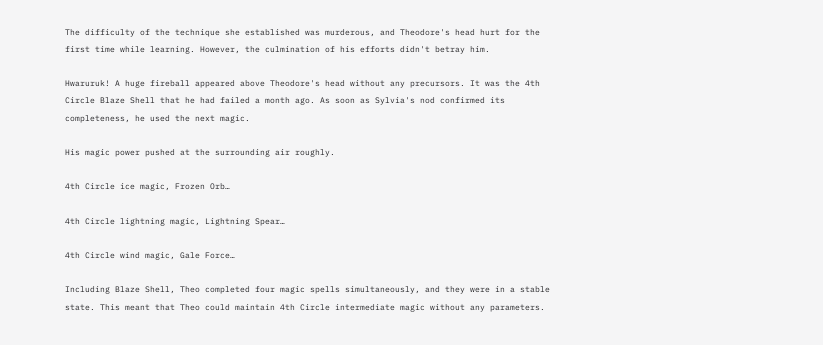The difficulty of the technique she established was murderous, and Theodore's head hurt for the first time while learning. However, the culmination of his efforts didn't betray him.

Hwaruruk! A huge fireball appeared above Theodore's head without any precursors. It was the 4th Circle Blaze Shell that he had failed a month ago. As soon as Sylvia's nod confirmed its completeness, he used the next magic.

His magic power pushed at the surrounding air roughly.

4th Circle ice magic, Frozen Orb…

4th Circle lightning magic, Lightning Spear…

4th Circle wind magic, Gale Force…

Including Blaze Shell, Theo completed four magic spells simultaneously, and they were in a stable state. This meant that Theo could maintain 4th Circle intermediate magic without any parameters.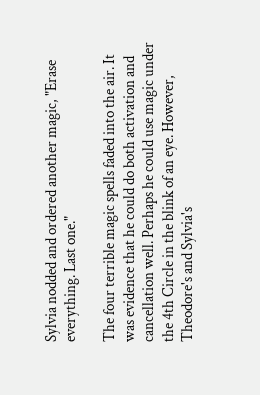Sylvia nodded and ordered another magic, "Erase everything. Last one."

The four terrible magic spells faded into the air. It was evidence that he could do both activation and cancellation well. Perhaps he could use magic under the 4th Circle in the blink of an eye. However, Theodore's and Sylvia's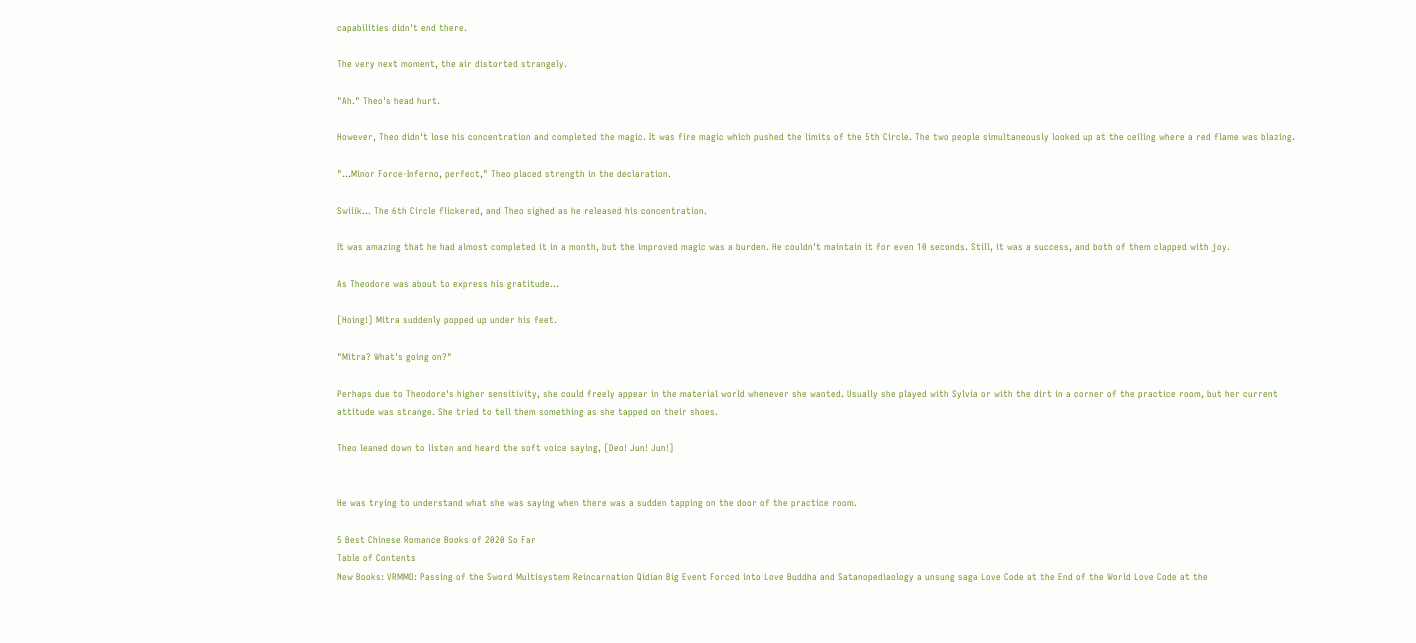capabilities didn't end there.

The very next moment, the air distorted strangely.

"Ah." Theo's head hurt.

However, Theo didn't lose his concentration and completed the magic. It was fire magic which pushed the limits of the 5th Circle. The two people simultaneously looked up at the ceiling where a red flame was blazing.

"…Minor Force-Inferno, perfect," Theo placed strength in the declaration.

Swiiik… The 6th Circle flickered, and Theo sighed as he released his concentration.

It was amazing that he had almost completed it in a month, but the improved magic was a burden. He couldn't maintain it for even 10 seconds. Still, it was a success, and both of them clapped with joy.

As Theodore was about to express his gratitude…

[Hoing!] Mitra suddenly popped up under his feet.

"Mitra? What's going on?"

Perhaps due to Theodore's higher sensitivity, she could freely appear in the material world whenever she wanted. Usually she played with Sylvia or with the dirt in a corner of the practice room, but her current attitude was strange. She tried to tell them something as she tapped on their shoes.

Theo leaned down to listen and heard the soft voice saying, [Deo! Jun! Jun!]


He was trying to understand what she was saying when there was a sudden tapping on the door of the practice room.

5 Best Chinese Romance Books of 2020 So Far
Table of Contents
New Books: VRMMO: Passing of the Sword Multisystem Reincarnation Qidian Big Event Forced into Love Buddha and Satanopediaology a unsung saga Love Code at the End of the World Love Code at the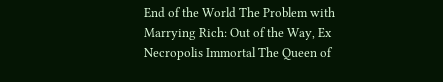End of the World The Problem with Marrying Rich: Out of the Way, Ex Necropolis Immortal The Queen of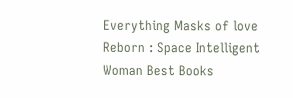Everything Masks of love Reborn : Space Intelligent Woman Best Books